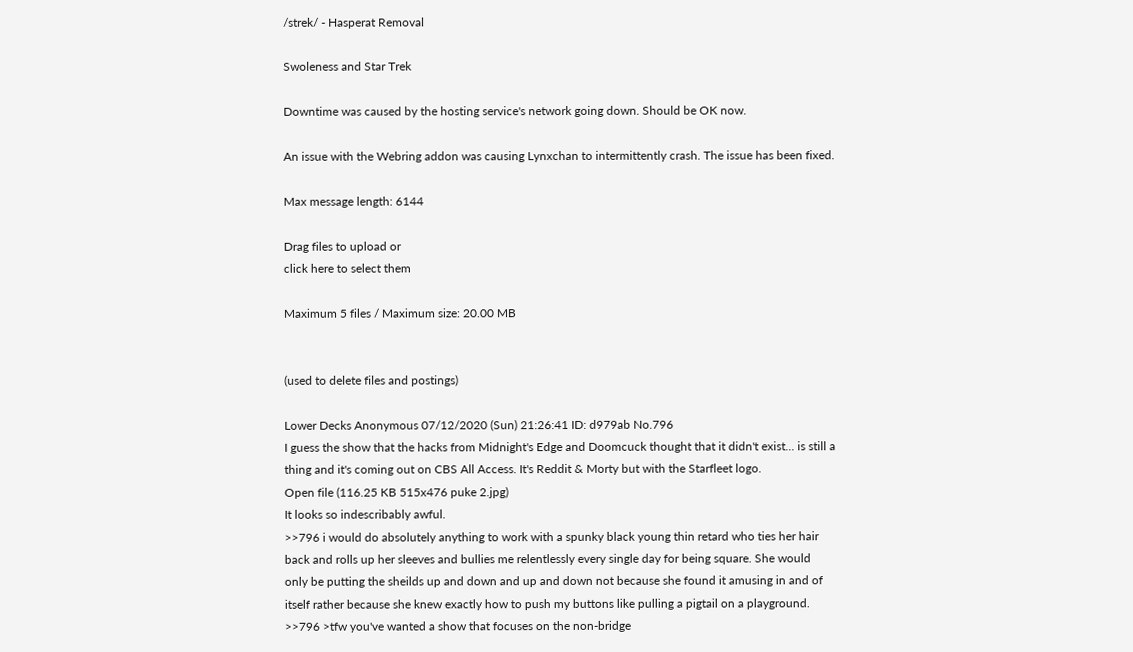/strek/ - Hasperat Removal

Swoleness and Star Trek

Downtime was caused by the hosting service's network going down. Should be OK now.

An issue with the Webring addon was causing Lynxchan to intermittently crash. The issue has been fixed.

Max message length: 6144

Drag files to upload or
click here to select them

Maximum 5 files / Maximum size: 20.00 MB


(used to delete files and postings)

Lower Decks Anonymous 07/12/2020 (Sun) 21:26:41 ID: d979ab No.796
I guess the show that the hacks from Midnight's Edge and Doomcuck thought that it didn't exist... is still a thing and it's coming out on CBS All Access. It's Reddit & Morty but with the Starfleet logo.
Open file (116.25 KB 515x476 puke 2.jpg)
It looks so indescribably awful.
>>796 i would do absolutely anything to work with a spunky black young thin retard who ties her hair back and rolls up her sleeves and bullies me relentlessly every single day for being square. She would only be putting the sheilds up and down and up and down not because she found it amusing in and of itself rather because she knew exactly how to push my buttons like pulling a pigtail on a playground.
>>796 >tfw you've wanted a show that focuses on the non-bridge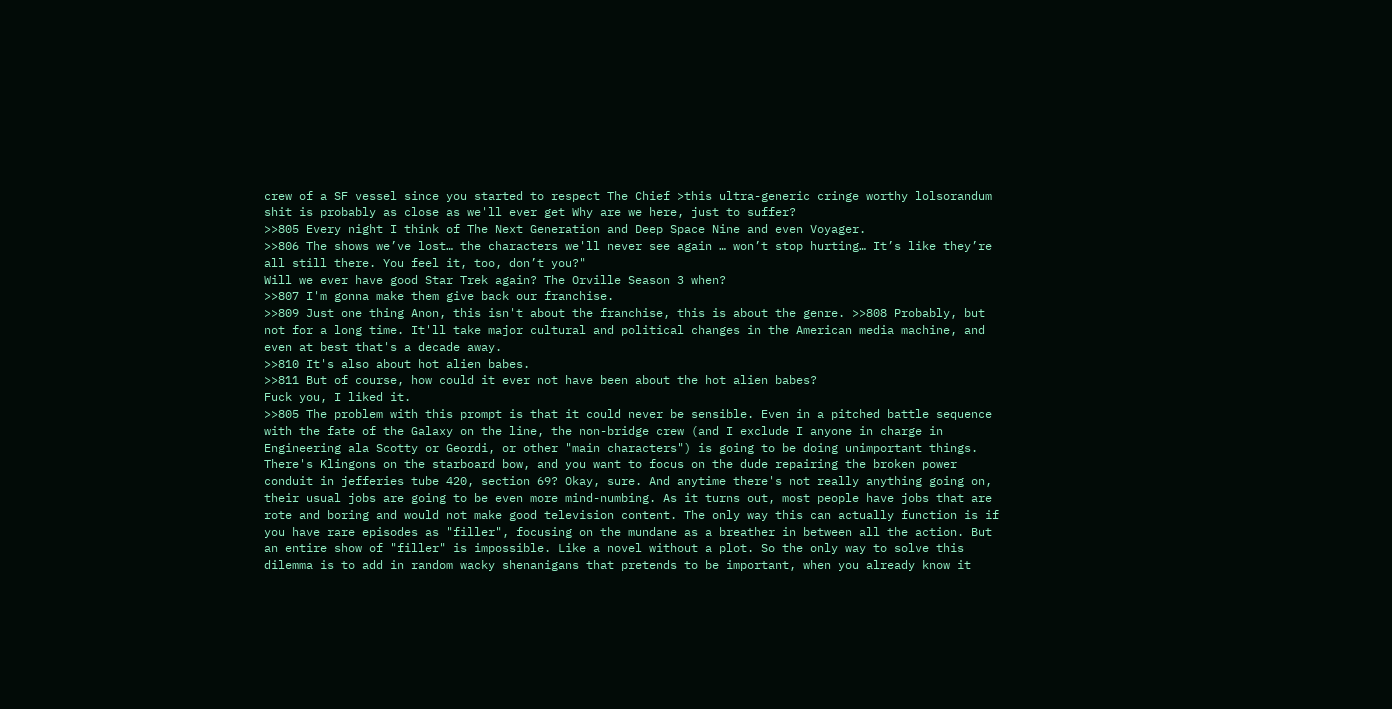crew of a SF vessel since you started to respect The Chief >this ultra-generic cringe worthy lolsorandum shit is probably as close as we'll ever get Why are we here, just to suffer?
>>805 Every night I think of The Next Generation and Deep Space Nine and even Voyager.
>>806 The shows we’ve lost… the characters we'll never see again … won’t stop hurting… It’s like they’re all still there. You feel it, too, don’t you?"
Will we ever have good Star Trek again? The Orville Season 3 when?
>>807 I'm gonna make them give back our franchise.
>>809 Just one thing Anon, this isn't about the franchise, this is about the genre. >>808 Probably, but not for a long time. It'll take major cultural and political changes in the American media machine, and even at best that's a decade away.
>>810 It's also about hot alien babes.
>>811 But of course, how could it ever not have been about the hot alien babes?
Fuck you, I liked it.
>>805 The problem with this prompt is that it could never be sensible. Even in a pitched battle sequence with the fate of the Galaxy on the line, the non-bridge crew (and I exclude I anyone in charge in Engineering ala Scotty or Geordi, or other "main characters") is going to be doing unimportant things. There's Klingons on the starboard bow, and you want to focus on the dude repairing the broken power conduit in jefferies tube 420, section 69? Okay, sure. And anytime there's not really anything going on, their usual jobs are going to be even more mind-numbing. As it turns out, most people have jobs that are rote and boring and would not make good television content. The only way this can actually function is if you have rare episodes as "filler", focusing on the mundane as a breather in between all the action. But an entire show of "filler" is impossible. Like a novel without a plot. So the only way to solve this dilemma is to add in random wacky shenanigans that pretends to be important, when you already know it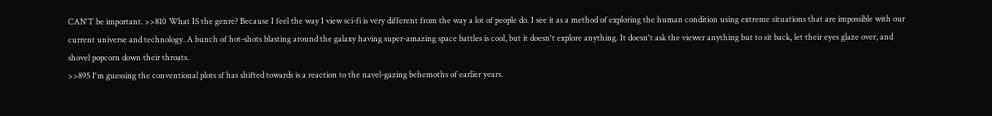CAN'T be important. >>810 What IS the genre? Because I feel the way I view sci-fi is very different from the way a lot of people do. I see it as a method of exploring the human condition using extreme situations that are impossible with our current universe and technology. A bunch of hot-shots blasting around the galaxy having super-amazing space battles is cool, but it doesn't explore anything. It doesn't ask the viewer anything but to sit back, let their eyes glaze over, and shovel popcorn down their throats.
>>895 I'm guessing the conventional plots sf has shifted towards is a reaction to the navel-gazing behemoths of earlier years.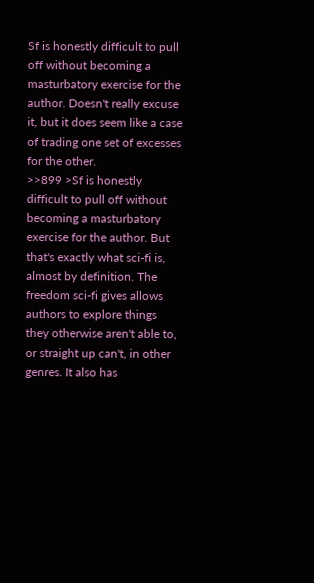Sf is honestly difficult to pull off without becoming a masturbatory exercise for the author. Doesn't really excuse it, but it does seem like a case of trading one set of excesses for the other.
>>899 >Sf is honestly difficult to pull off without becoming a masturbatory exercise for the author. But that's exactly what sci-fi is, almost by definition. The freedom sci-fi gives allows authors to explore things they otherwise aren't able to, or straight up can't, in other genres. It also has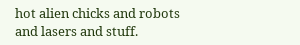hot alien chicks and robots and lasers and stuff.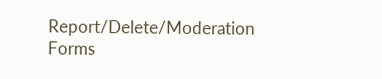Report/Delete/Moderation Forms